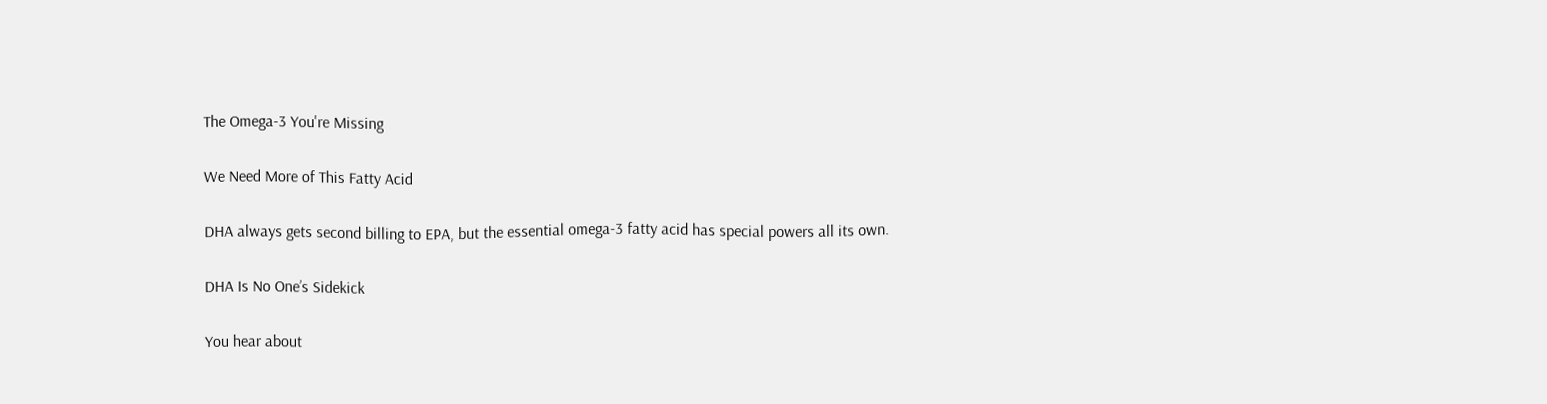The Omega-3 You're Missing

We Need More of This Fatty Acid

DHA always gets second billing to EPA, but the essential omega-3 fatty acid has special powers all its own.

DHA Is No One’s Sidekick

You hear about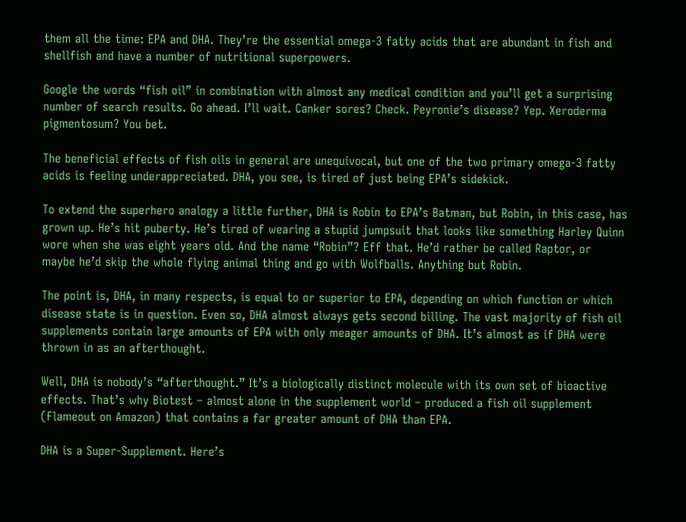them all the time: EPA and DHA. They’re the essential omega-3 fatty acids that are abundant in fish and shellfish and have a number of nutritional superpowers.

Google the words “fish oil” in combination with almost any medical condition and you’ll get a surprising number of search results. Go ahead. I’ll wait. Canker sores? Check. Peyronie’s disease? Yep. Xeroderma pigmentosum? You bet.

The beneficial effects of fish oils in general are unequivocal, but one of the two primary omega-3 fatty acids is feeling underappreciated. DHA, you see, is tired of just being EPA’s sidekick.

To extend the superhero analogy a little further, DHA is Robin to EPA’s Batman, but Robin, in this case, has grown up. He’s hit puberty. He’s tired of wearing a stupid jumpsuit that looks like something Harley Quinn wore when she was eight years old. And the name “Robin”? Eff that. He’d rather be called Raptor, or maybe he’d skip the whole flying animal thing and go with Wolfballs. Anything but Robin.

The point is, DHA, in many respects, is equal to or superior to EPA, depending on which function or which disease state is in question. Even so, DHA almost always gets second billing. The vast majority of fish oil supplements contain large amounts of EPA with only meager amounts of DHA. It’s almost as if DHA were thrown in as an afterthought.

Well, DHA is nobody’s “afterthought.” It’s a biologically distinct molecule with its own set of bioactive effects. That’s why Biotest – almost alone in the supplement world – produced a fish oil supplement (Flameout on Amazon) that contains a far greater amount of DHA than EPA.

DHA is a Super-Supplement. Here’s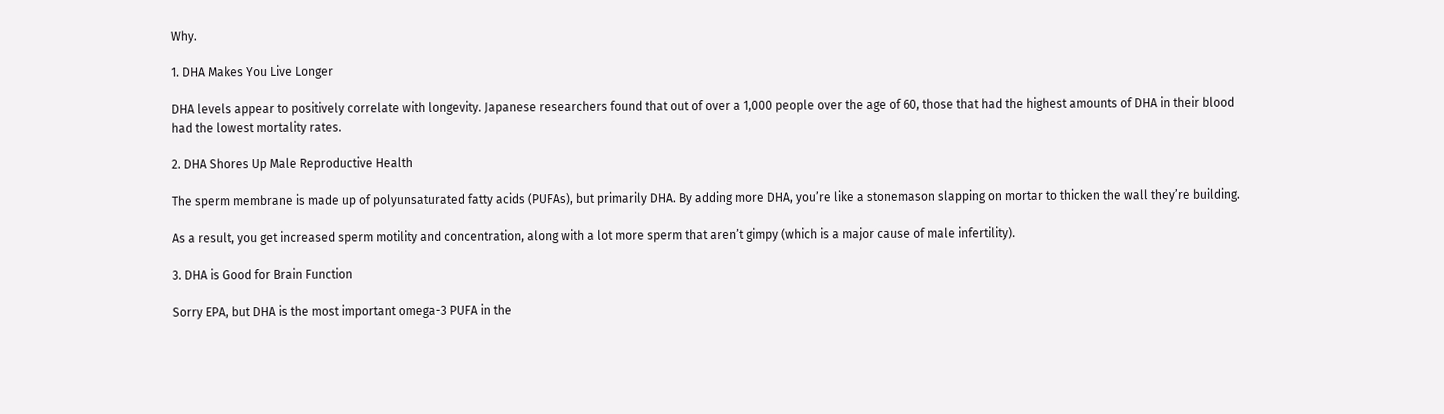Why.

1. DHA Makes You Live Longer

DHA levels appear to positively correlate with longevity. Japanese researchers found that out of over a 1,000 people over the age of 60, those that had the highest amounts of DHA in their blood had the lowest mortality rates.

2. DHA Shores Up Male Reproductive Health

The sperm membrane is made up of polyunsaturated fatty acids (PUFAs), but primarily DHA. By adding more DHA, you’re like a stonemason slapping on mortar to thicken the wall they’re building.

As a result, you get increased sperm motility and concentration, along with a lot more sperm that aren’t gimpy (which is a major cause of male infertility).

3. DHA is Good for Brain Function

Sorry EPA, but DHA is the most important omega-3 PUFA in the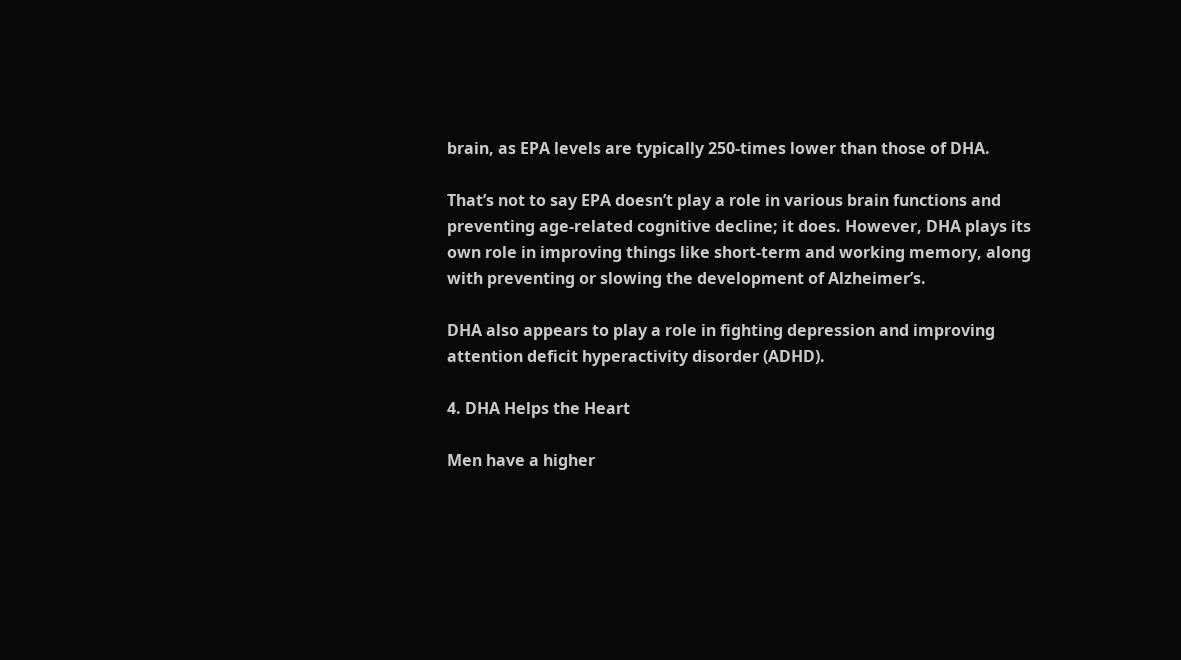brain, as EPA levels are typically 250-times lower than those of DHA.

That’s not to say EPA doesn’t play a role in various brain functions and preventing age-related cognitive decline; it does. However, DHA plays its own role in improving things like short-term and working memory, along with preventing or slowing the development of Alzheimer’s.

DHA also appears to play a role in fighting depression and improving attention deficit hyperactivity disorder (ADHD).

4. DHA Helps the Heart

Men have a higher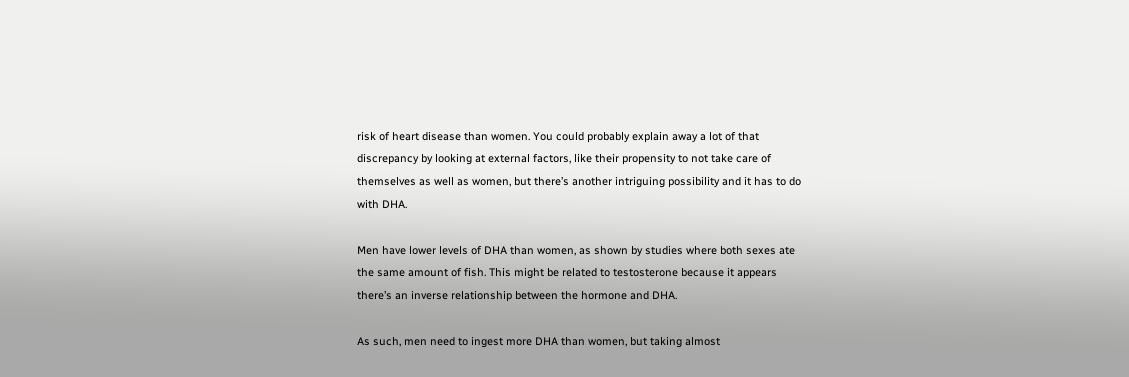risk of heart disease than women. You could probably explain away a lot of that discrepancy by looking at external factors, like their propensity to not take care of themselves as well as women, but there’s another intriguing possibility and it has to do with DHA.

Men have lower levels of DHA than women, as shown by studies where both sexes ate the same amount of fish. This might be related to testosterone because it appears there’s an inverse relationship between the hormone and DHA.

As such, men need to ingest more DHA than women, but taking almost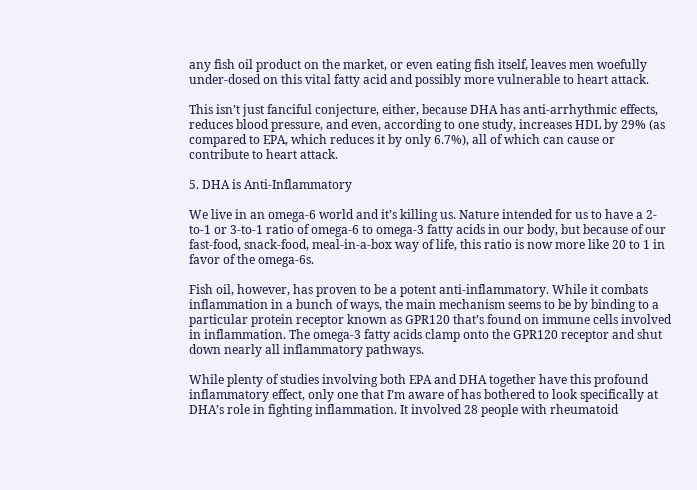any fish oil product on the market, or even eating fish itself, leaves men woefully under-dosed on this vital fatty acid and possibly more vulnerable to heart attack.

This isn’t just fanciful conjecture, either, because DHA has anti-arrhythmic effects, reduces blood pressure, and even, according to one study, increases HDL by 29% (as compared to EPA, which reduces it by only 6.7%), all of which can cause or contribute to heart attack.

5. DHA is Anti-Inflammatory

We live in an omega-6 world and it’s killing us. Nature intended for us to have a 2-to-1 or 3-to-1 ratio of omega-6 to omega-3 fatty acids in our body, but because of our fast-food, snack-food, meal-in-a-box way of life, this ratio is now more like 20 to 1 in favor of the omega-6s.

Fish oil, however, has proven to be a potent anti-inflammatory. While it combats inflammation in a bunch of ways, the main mechanism seems to be by binding to a particular protein receptor known as GPR120 that’s found on immune cells involved in inflammation. The omega-3 fatty acids clamp onto the GPR120 receptor and shut down nearly all inflammatory pathways.

While plenty of studies involving both EPA and DHA together have this profound inflammatory effect, only one that I’m aware of has bothered to look specifically at DHA’s role in fighting inflammation. It involved 28 people with rheumatoid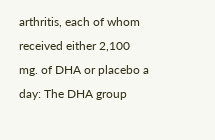arthritis, each of whom received either 2,100 mg. of DHA or placebo a day: The DHA group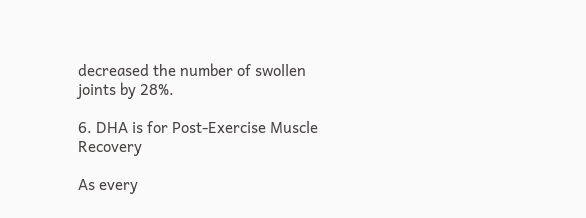decreased the number of swollen joints by 28%.

6. DHA is for Post-Exercise Muscle Recovery

As every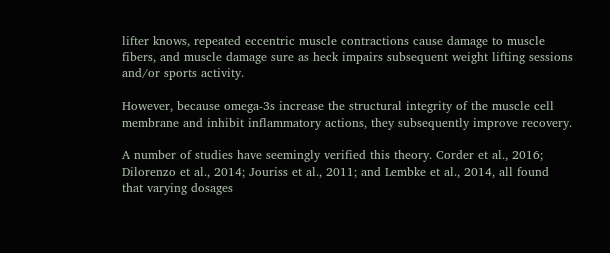lifter knows, repeated eccentric muscle contractions cause damage to muscle fibers, and muscle damage sure as heck impairs subsequent weight lifting sessions and/or sports activity.

However, because omega-3s increase the structural integrity of the muscle cell membrane and inhibit inflammatory actions, they subsequently improve recovery.

A number of studies have seemingly verified this theory. Corder et al., 2016; Dilorenzo et al., 2014; Jouriss et al., 2011; and Lembke et al., 2014, all found that varying dosages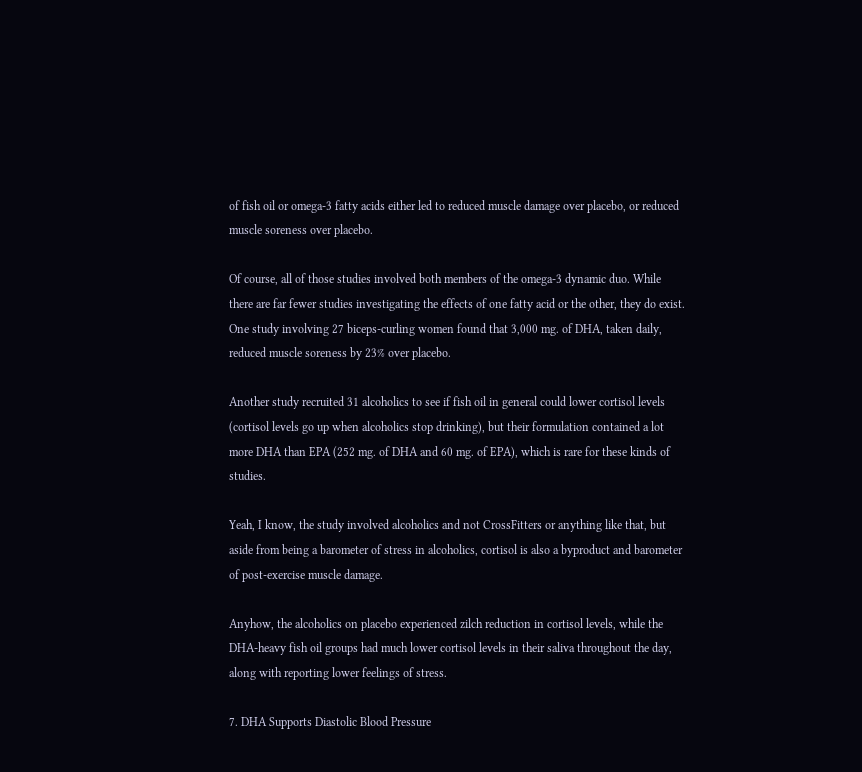of fish oil or omega-3 fatty acids either led to reduced muscle damage over placebo, or reduced muscle soreness over placebo.

Of course, all of those studies involved both members of the omega-3 dynamic duo. While there are far fewer studies investigating the effects of one fatty acid or the other, they do exist. One study involving 27 biceps-curling women found that 3,000 mg. of DHA, taken daily, reduced muscle soreness by 23% over placebo.

Another study recruited 31 alcoholics to see if fish oil in general could lower cortisol levels (cortisol levels go up when alcoholics stop drinking), but their formulation contained a lot more DHA than EPA (252 mg. of DHA and 60 mg. of EPA), which is rare for these kinds of studies.

Yeah, I know, the study involved alcoholics and not CrossFitters or anything like that, but aside from being a barometer of stress in alcoholics, cortisol is also a byproduct and barometer of post-exercise muscle damage.

Anyhow, the alcoholics on placebo experienced zilch reduction in cortisol levels, while the DHA-heavy fish oil groups had much lower cortisol levels in their saliva throughout the day, along with reporting lower feelings of stress.

7. DHA Supports Diastolic Blood Pressure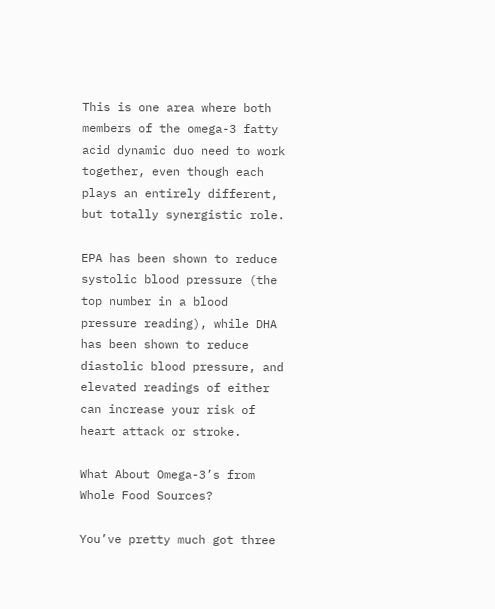This is one area where both members of the omega-3 fatty acid dynamic duo need to work together, even though each plays an entirely different, but totally synergistic role.

EPA has been shown to reduce systolic blood pressure (the top number in a blood pressure reading), while DHA has been shown to reduce diastolic blood pressure, and elevated readings of either can increase your risk of heart attack or stroke.

What About Omega-3’s from Whole Food Sources?

You’ve pretty much got three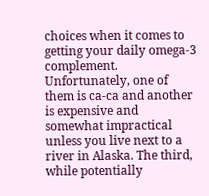choices when it comes to getting your daily omega-3 complement. Unfortunately, one of them is ca-ca and another is expensive and somewhat impractical unless you live next to a river in Alaska. The third, while potentially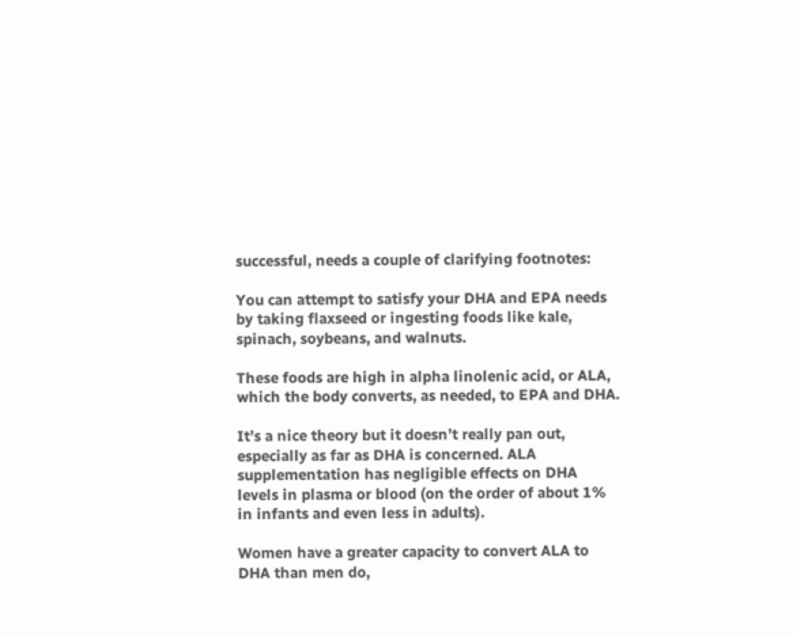successful, needs a couple of clarifying footnotes:

You can attempt to satisfy your DHA and EPA needs by taking flaxseed or ingesting foods like kale, spinach, soybeans, and walnuts.

These foods are high in alpha linolenic acid, or ALA, which the body converts, as needed, to EPA and DHA.

It’s a nice theory but it doesn’t really pan out, especially as far as DHA is concerned. ALA supplementation has negligible effects on DHA levels in plasma or blood (on the order of about 1% in infants and even less in adults).

Women have a greater capacity to convert ALA to DHA than men do,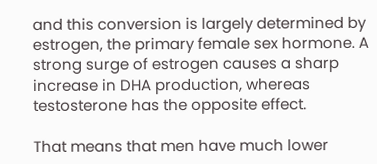and this conversion is largely determined by estrogen, the primary female sex hormone. A strong surge of estrogen causes a sharp increase in DHA production, whereas testosterone has the opposite effect.

That means that men have much lower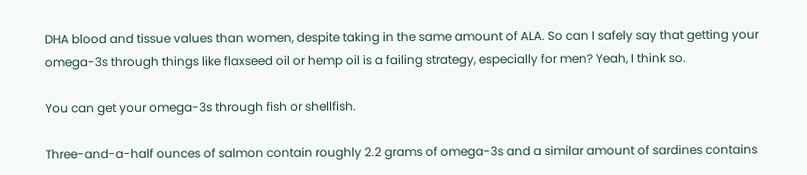DHA blood and tissue values than women, despite taking in the same amount of ALA. So can I safely say that getting your omega-3s through things like flaxseed oil or hemp oil is a failing strategy, especially for men? Yeah, I think so.

You can get your omega-3s through fish or shellfish.

Three-and-a-half ounces of salmon contain roughly 2.2 grams of omega-3s and a similar amount of sardines contains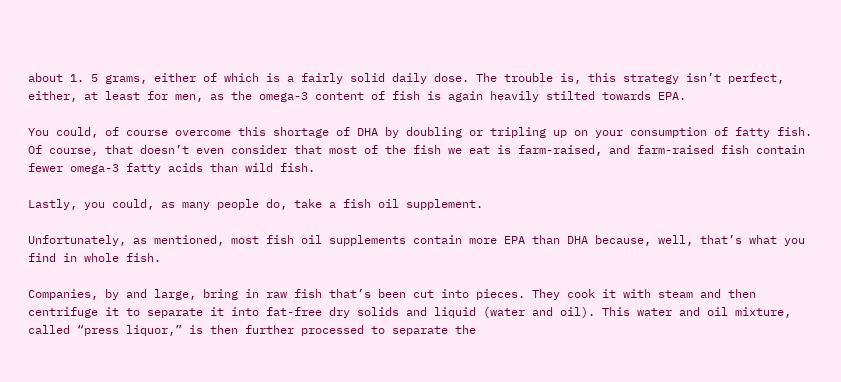about 1. 5 grams, either of which is a fairly solid daily dose. The trouble is, this strategy isn’t perfect, either, at least for men, as the omega-3 content of fish is again heavily stilted towards EPA.

You could, of course overcome this shortage of DHA by doubling or tripling up on your consumption of fatty fish. Of course, that doesn’t even consider that most of the fish we eat is farm-raised, and farm-raised fish contain fewer omega-3 fatty acids than wild fish.

Lastly, you could, as many people do, take a fish oil supplement.

Unfortunately, as mentioned, most fish oil supplements contain more EPA than DHA because, well, that’s what you find in whole fish.

Companies, by and large, bring in raw fish that’s been cut into pieces. They cook it with steam and then centrifuge it to separate it into fat-free dry solids and liquid (water and oil). This water and oil mixture, called “press liquor,” is then further processed to separate the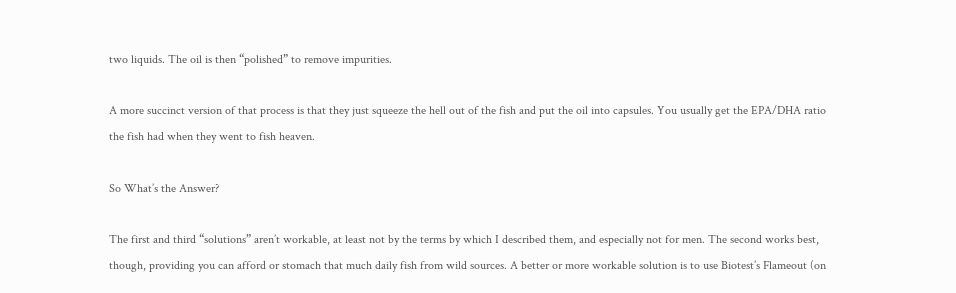two liquids. The oil is then “polished” to remove impurities.

A more succinct version of that process is that they just squeeze the hell out of the fish and put the oil into capsules. You usually get the EPA/DHA ratio the fish had when they went to fish heaven.

So What’s the Answer?

The first and third “solutions” aren’t workable, at least not by the terms by which I described them, and especially not for men. The second works best, though, providing you can afford or stomach that much daily fish from wild sources. A better or more workable solution is to use Biotest’s Flameout (on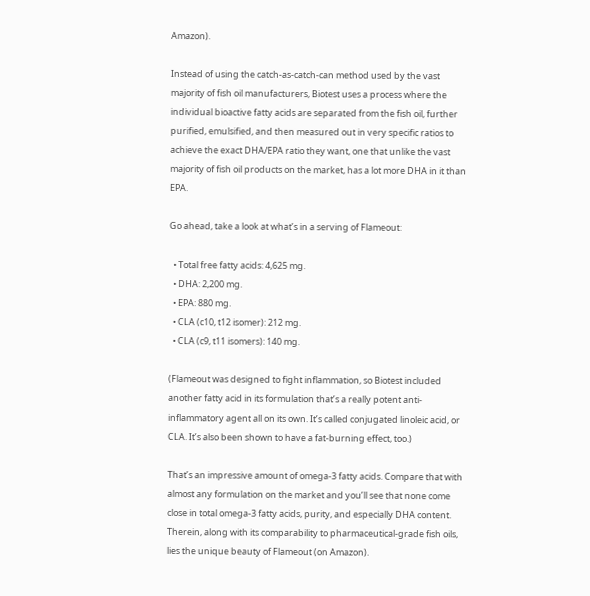Amazon).

Instead of using the catch-as-catch-can method used by the vast majority of fish oil manufacturers, Biotest uses a process where the individual bioactive fatty acids are separated from the fish oil, further purified, emulsified, and then measured out in very specific ratios to achieve the exact DHA/EPA ratio they want, one that unlike the vast majority of fish oil products on the market, has a lot more DHA in it than EPA.

Go ahead, take a look at what’s in a serving of Flameout:

  • Total free fatty acids: 4,625 mg.
  • DHA: 2,200 mg.
  • EPA: 880 mg.
  • CLA (c10, t12 isomer): 212 mg.
  • CLA (c9, t11 isomers): 140 mg.

(Flameout was designed to fight inflammation, so Biotest included another fatty acid in its formulation that’s a really potent anti-inflammatory agent all on its own. It’s called conjugated linoleic acid, or CLA. It’s also been shown to have a fat-burning effect, too.)

That’s an impressive amount of omega-3 fatty acids. Compare that with almost any formulation on the market and you’ll see that none come close in total omega-3 fatty acids, purity, and especially DHA content. Therein, along with its comparability to pharmaceutical-grade fish oils, lies the unique beauty of Flameout (on Amazon).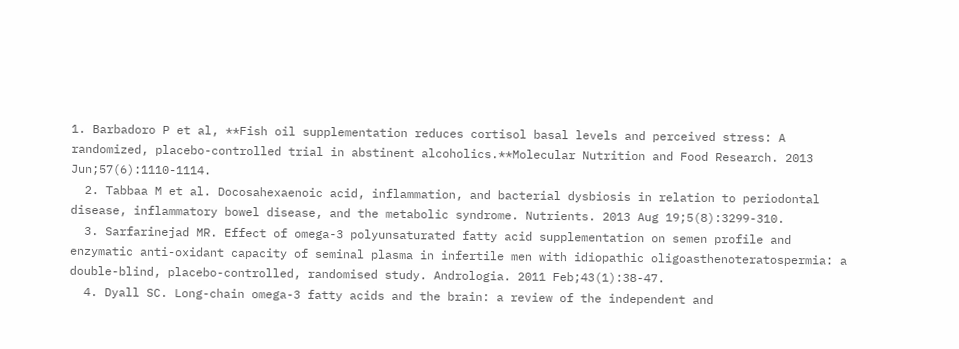1. Barbadoro P et al, **Fish oil supplementation reduces cortisol basal levels and perceived stress: A randomized, placebo-controlled trial in abstinent alcoholics.**Molecular Nutrition and Food Research. 2013 Jun;57(6):1110-1114.
  2. Tabbaa M et al. Docosahexaenoic acid, inflammation, and bacterial dysbiosis in relation to periodontal disease, inflammatory bowel disease, and the metabolic syndrome. Nutrients. 2013 Aug 19;5(8):3299-310.
  3. Sarfarinejad MR. Effect of omega-3 polyunsaturated fatty acid supplementation on semen profile and enzymatic anti-oxidant capacity of seminal plasma in infertile men with idiopathic oligoasthenoteratospermia: a double-blind, placebo-controlled, randomised study. Andrologia. 2011 Feb;43(1):38-47.
  4. Dyall SC. Long-chain omega-3 fatty acids and the brain: a review of the independent and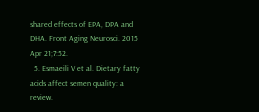shared effects of EPA, DPA and DHA. Front Aging Neurosci. 2015 Apr 21;7:52.
  5. Esmaeili V et al. Dietary fatty acids affect semen quality: a review.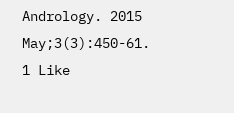Andrology. 2015 May;3(3):450-61.
1 Like